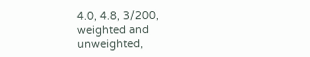4.0, 4.8, 3/200, weighted and unweighted,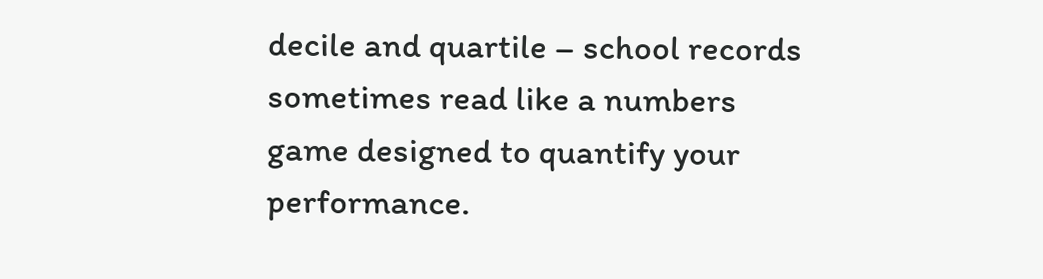decile and quartile – school records sometimes read like a numbers game designed to quantify your performance.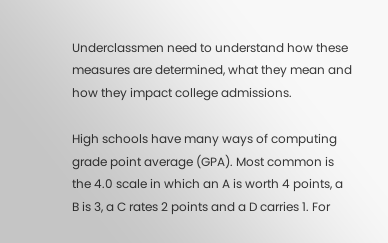Underclassmen need to understand how these measures are determined, what they mean and how they impact college admissions.

High schools have many ways of computing grade point average (GPA). Most common is the 4.0 scale in which an A is worth 4 points, a B is 3, a C rates 2 points and a D carries 1. For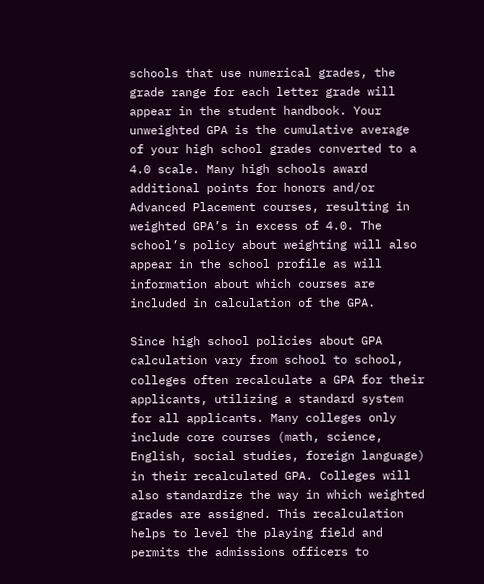schools that use numerical grades, the grade range for each letter grade will appear in the student handbook. Your unweighted GPA is the cumulative average of your high school grades converted to a 4.0 scale. Many high schools award additional points for honors and/or Advanced Placement courses, resulting in weighted GPA’s in excess of 4.0. The school’s policy about weighting will also appear in the school profile as will information about which courses are included in calculation of the GPA.

Since high school policies about GPA calculation vary from school to school, colleges often recalculate a GPA for their applicants, utilizing a standard system for all applicants. Many colleges only include core courses (math, science, English, social studies, foreign language) in their recalculated GPA. Colleges will also standardize the way in which weighted grades are assigned. This recalculation helps to level the playing field and permits the admissions officers to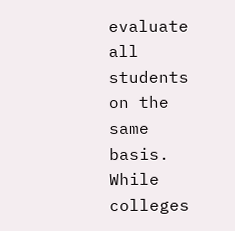evaluate all students on the same basis. While colleges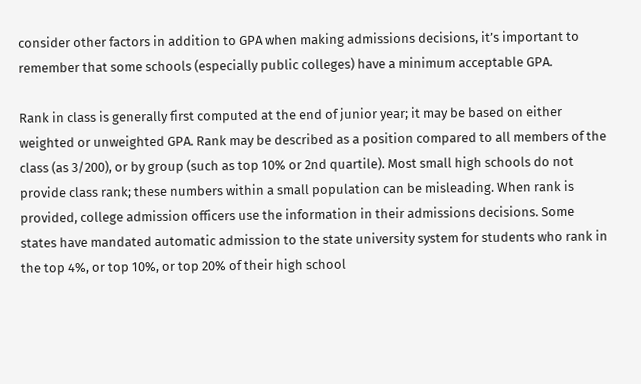consider other factors in addition to GPA when making admissions decisions, it’s important to remember that some schools (especially public colleges) have a minimum acceptable GPA.

Rank in class is generally first computed at the end of junior year; it may be based on either weighted or unweighted GPA. Rank may be described as a position compared to all members of the class (as 3/200), or by group (such as top 10% or 2nd quartile). Most small high schools do not provide class rank; these numbers within a small population can be misleading. When rank is provided, college admission officers use the information in their admissions decisions. Some states have mandated automatic admission to the state university system for students who rank in the top 4%, or top 10%, or top 20% of their high school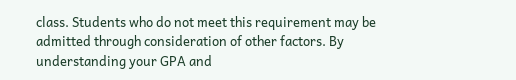class. Students who do not meet this requirement may be admitted through consideration of other factors. By understanding your GPA and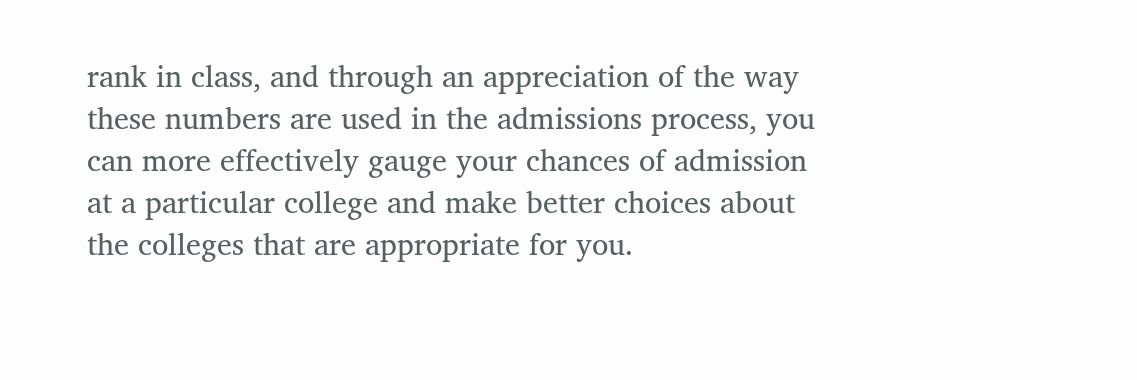rank in class, and through an appreciation of the way these numbers are used in the admissions process, you can more effectively gauge your chances of admission at a particular college and make better choices about the colleges that are appropriate for you.